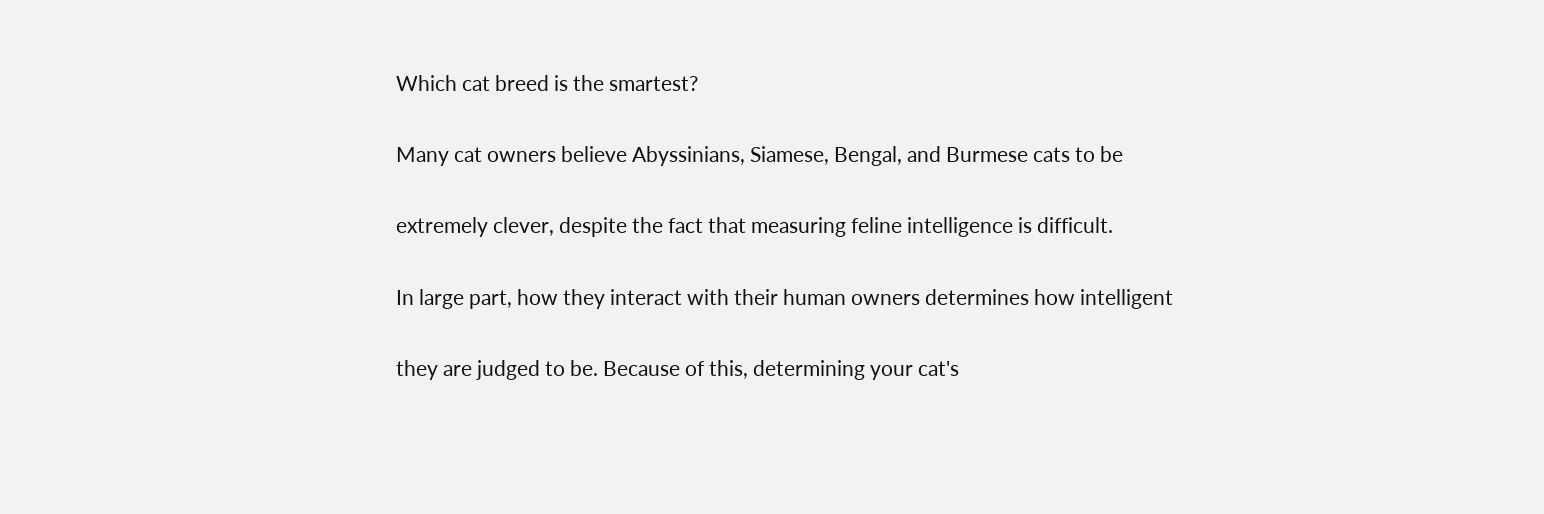Which cat breed is the smartest?

Many cat owners believe Abyssinians, Siamese, Bengal, and Burmese cats to be

extremely clever, despite the fact that measuring feline intelligence is difficult.

In large part, how they interact with their human owners determines how intelligent

they are judged to be. Because of this, determining your cat's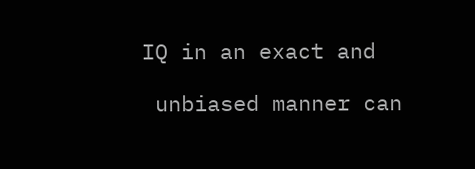IQ in an exact and

 unbiased manner can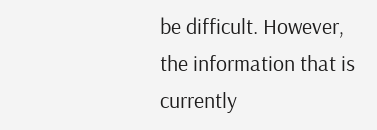be difficult. However, the information that is currently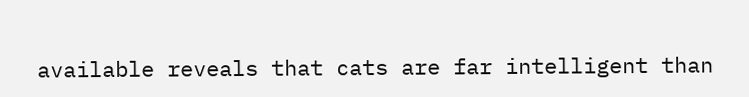available reveals that cats are far intelligent than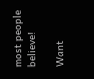most people believe!

Want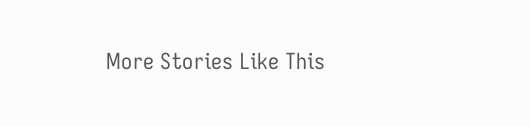More Stories Like This